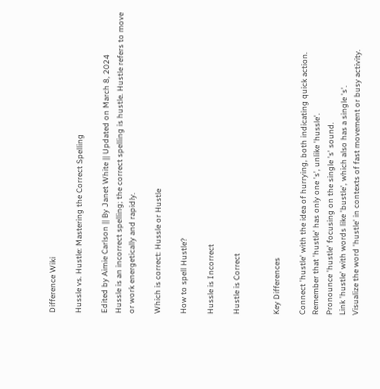Difference Wiki

Hussle vs. Hustle: Mastering the Correct Spelling

Edited by Aimie Carlson || By Janet White || Updated on March 8, 2024
Hussle is an incorrect spelling; the correct spelling is hustle. Hustle refers to move or work energetically and rapidly.

Which is correct: Hussle or Hustle

How to spell Hustle?

Hussle is Incorrect

Hustle is Correct


Key Differences

Connect 'hustle' with the idea of hurrying, both indicating quick action.
Remember that 'hustle' has only one 's', unlike 'hussle'.
Pronounce 'hustle' focusing on the single 's' sound.
Link 'hustle' with words like 'bustle', which also has a single 's'.
Visualize the word 'hustle' in contexts of fast movement or busy activity.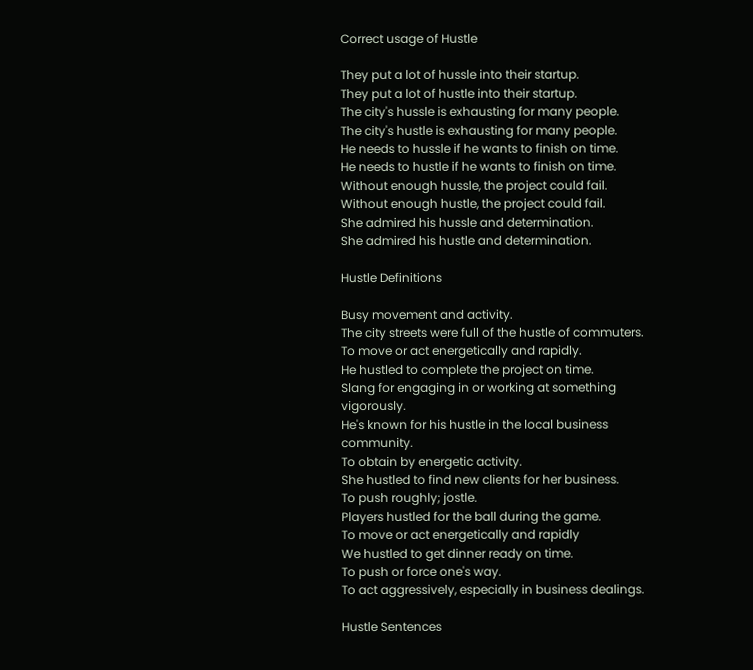Correct usage of Hustle

They put a lot of hussle into their startup.
They put a lot of hustle into their startup.
The city's hussle is exhausting for many people.
The city's hustle is exhausting for many people.
He needs to hussle if he wants to finish on time.
He needs to hustle if he wants to finish on time.
Without enough hussle, the project could fail.
Without enough hustle, the project could fail.
She admired his hussle and determination.
She admired his hustle and determination.

Hustle Definitions

Busy movement and activity.
The city streets were full of the hustle of commuters.
To move or act energetically and rapidly.
He hustled to complete the project on time.
Slang for engaging in or working at something vigorously.
He's known for his hustle in the local business community.
To obtain by energetic activity.
She hustled to find new clients for her business.
To push roughly; jostle.
Players hustled for the ball during the game.
To move or act energetically and rapidly
We hustled to get dinner ready on time.
To push or force one's way.
To act aggressively, especially in business dealings.

Hustle Sentences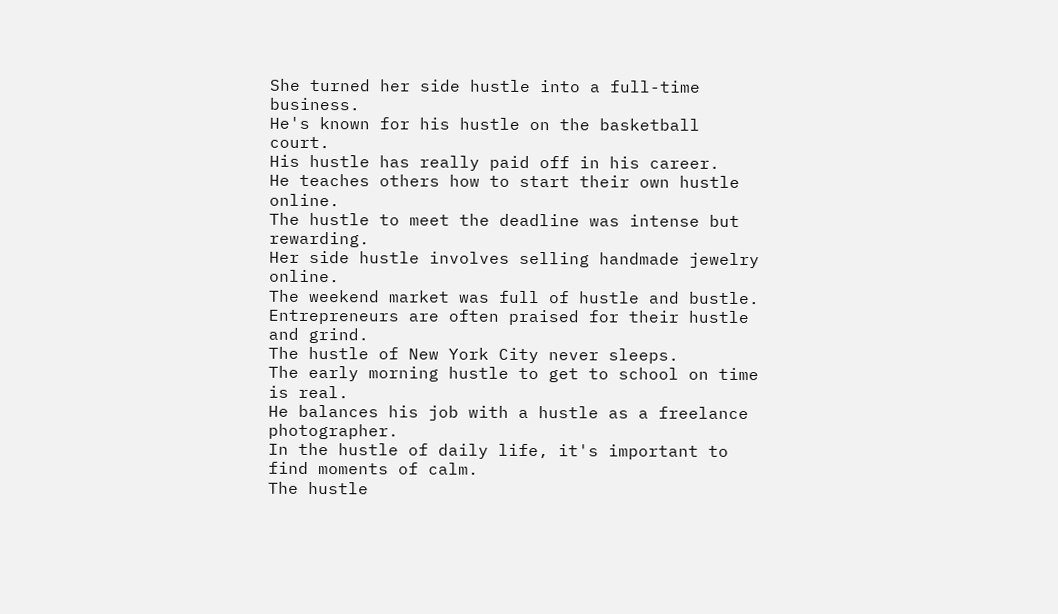She turned her side hustle into a full-time business.
He's known for his hustle on the basketball court.
His hustle has really paid off in his career.
He teaches others how to start their own hustle online.
The hustle to meet the deadline was intense but rewarding.
Her side hustle involves selling handmade jewelry online.
The weekend market was full of hustle and bustle.
Entrepreneurs are often praised for their hustle and grind.
The hustle of New York City never sleeps.
The early morning hustle to get to school on time is real.
He balances his job with a hustle as a freelance photographer.
In the hustle of daily life, it's important to find moments of calm.
The hustle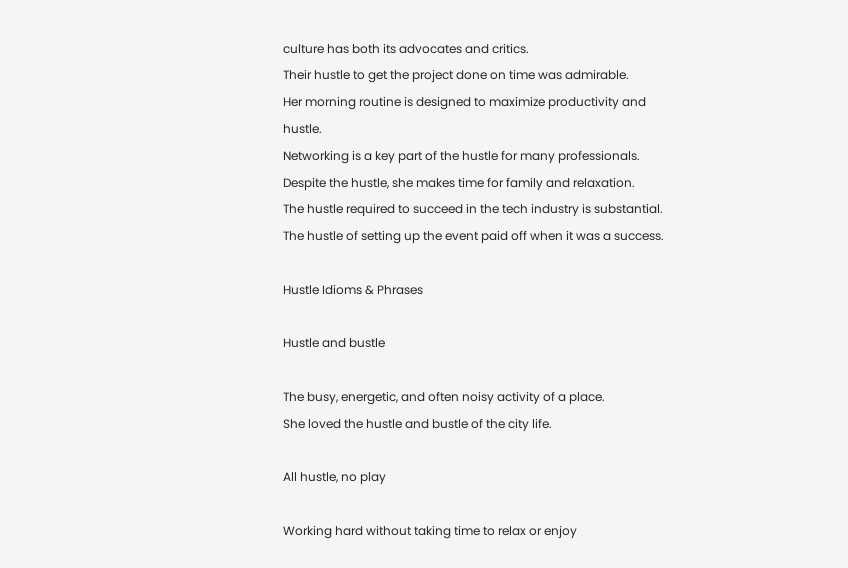culture has both its advocates and critics.
Their hustle to get the project done on time was admirable.
Her morning routine is designed to maximize productivity and hustle.
Networking is a key part of the hustle for many professionals.
Despite the hustle, she makes time for family and relaxation.
The hustle required to succeed in the tech industry is substantial.
The hustle of setting up the event paid off when it was a success.

Hustle Idioms & Phrases

Hustle and bustle

The busy, energetic, and often noisy activity of a place.
She loved the hustle and bustle of the city life.

All hustle, no play

Working hard without taking time to relax or enjoy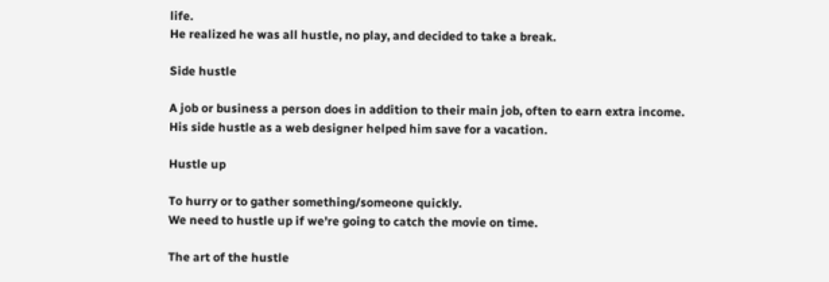life.
He realized he was all hustle, no play, and decided to take a break.

Side hustle

A job or business a person does in addition to their main job, often to earn extra income.
His side hustle as a web designer helped him save for a vacation.

Hustle up

To hurry or to gather something/someone quickly.
We need to hustle up if we're going to catch the movie on time.

The art of the hustle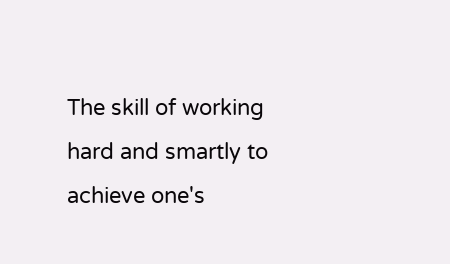The skill of working hard and smartly to achieve one's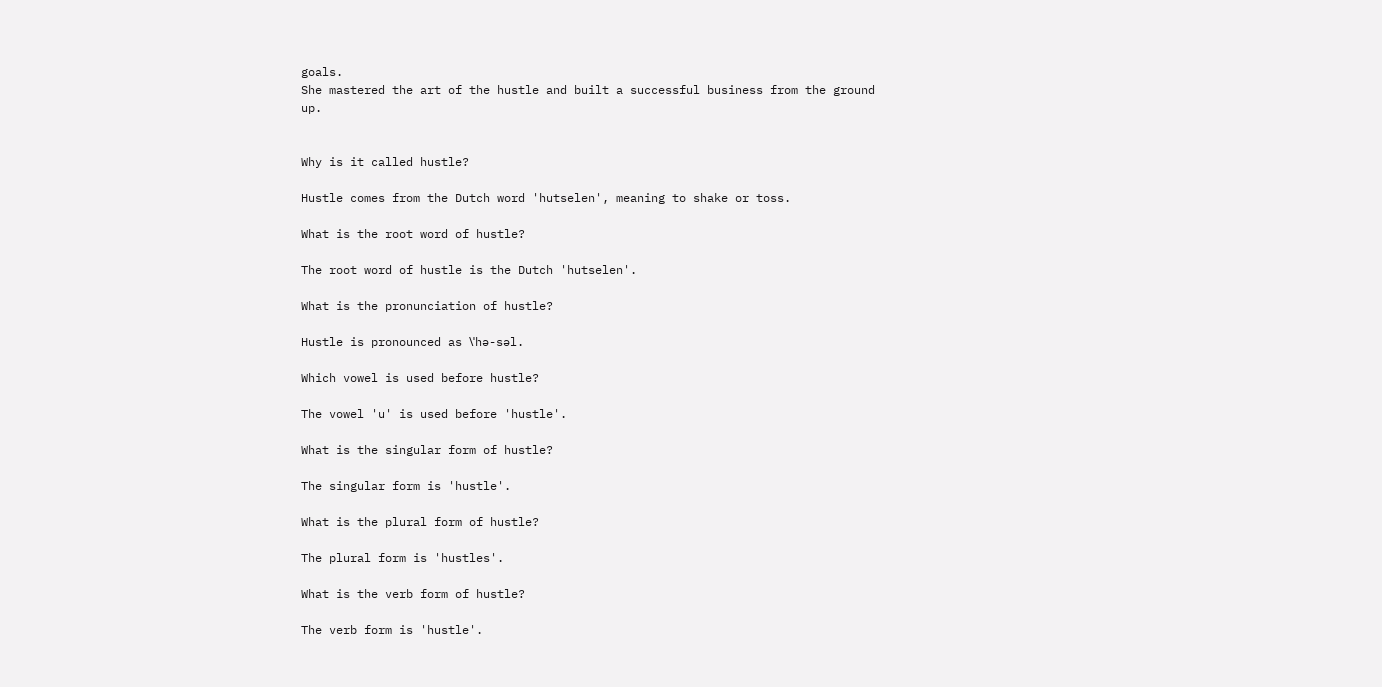goals.
She mastered the art of the hustle and built a successful business from the ground up.


Why is it called hustle?

Hustle comes from the Dutch word 'hutselen', meaning to shake or toss.

What is the root word of hustle?

The root word of hustle is the Dutch 'hutselen'.

What is the pronunciation of hustle?

Hustle is pronounced as \ˈhə-səl.

Which vowel is used before hustle?

The vowel 'u' is used before 'hustle'.

What is the singular form of hustle?

The singular form is 'hustle'.

What is the plural form of hustle?

The plural form is 'hustles'.

What is the verb form of hustle?

The verb form is 'hustle'.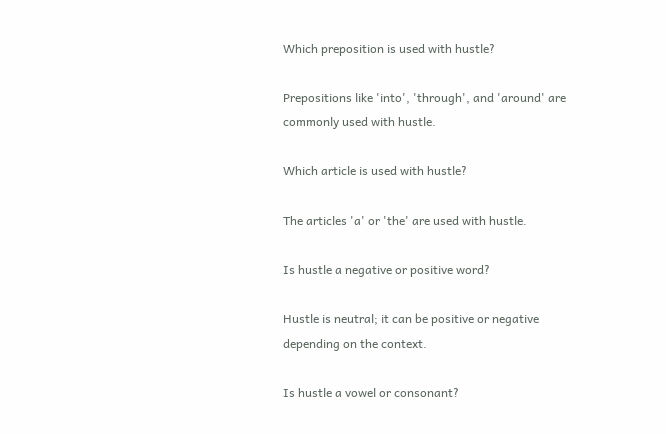Which preposition is used with hustle?

Prepositions like 'into', 'through', and 'around' are commonly used with hustle.

Which article is used with hustle?

The articles 'a' or 'the' are used with hustle.

Is hustle a negative or positive word?

Hustle is neutral; it can be positive or negative depending on the context.

Is hustle a vowel or consonant?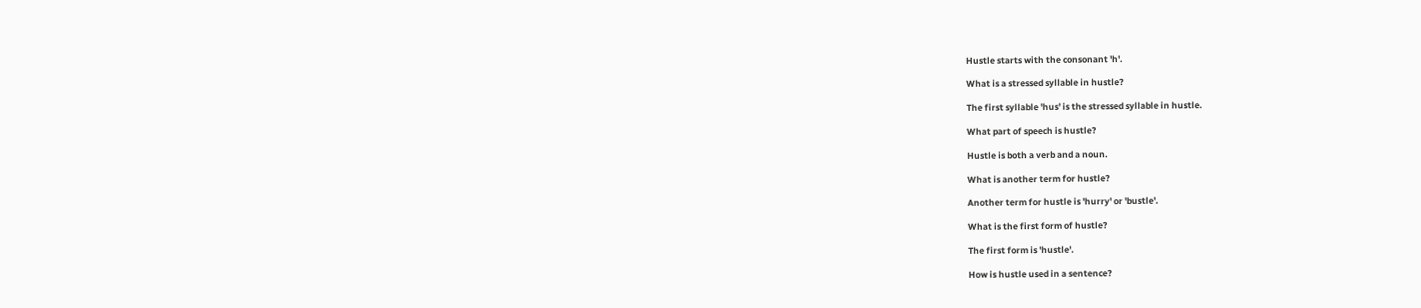Hustle starts with the consonant 'h'.

What is a stressed syllable in hustle?

The first syllable 'hus' is the stressed syllable in hustle.

What part of speech is hustle?

Hustle is both a verb and a noun.

What is another term for hustle?

Another term for hustle is 'hurry' or 'bustle'.

What is the first form of hustle?

The first form is 'hustle'.

How is hustle used in a sentence?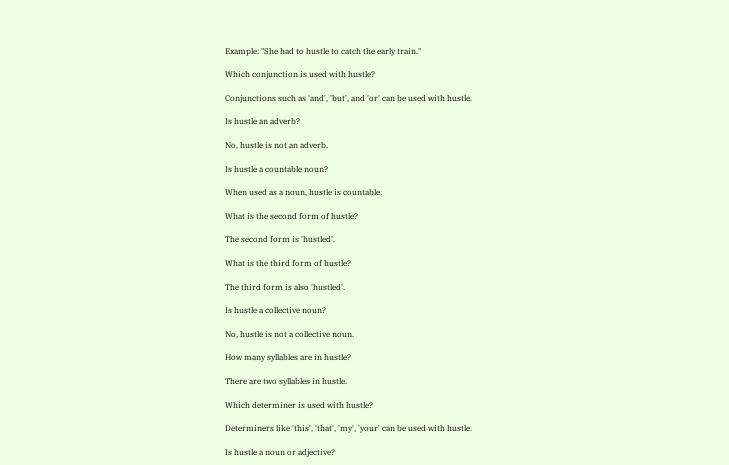Example: "She had to hustle to catch the early train."

Which conjunction is used with hustle?

Conjunctions such as 'and', 'but', and 'or' can be used with hustle.

Is hustle an adverb?

No, hustle is not an adverb.

Is hustle a countable noun?

When used as a noun, hustle is countable.

What is the second form of hustle?

The second form is 'hustled'.

What is the third form of hustle?

The third form is also 'hustled'.

Is hustle a collective noun?

No, hustle is not a collective noun.

How many syllables are in hustle?

There are two syllables in hustle.

Which determiner is used with hustle?

Determiners like 'this', 'that', 'my', 'your' can be used with hustle.

Is hustle a noun or adjective?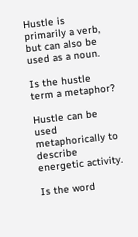Hustle is primarily a verb, but can also be used as a noun.

Is the hustle term a metaphor?

Hustle can be used metaphorically to describe energetic activity.

Is the word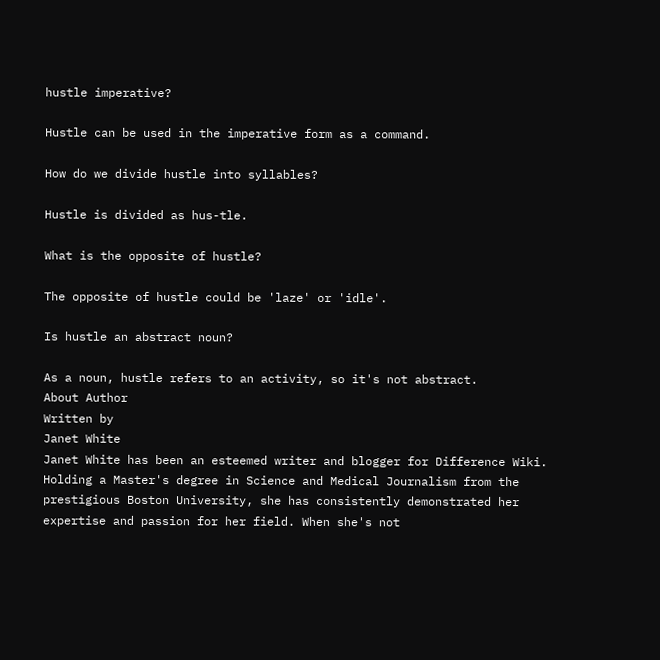hustle imperative?

Hustle can be used in the imperative form as a command.

How do we divide hustle into syllables?

Hustle is divided as hus-tle.

What is the opposite of hustle?

The opposite of hustle could be 'laze' or 'idle'.

Is hustle an abstract noun?

As a noun, hustle refers to an activity, so it's not abstract.
About Author
Written by
Janet White
Janet White has been an esteemed writer and blogger for Difference Wiki. Holding a Master's degree in Science and Medical Journalism from the prestigious Boston University, she has consistently demonstrated her expertise and passion for her field. When she's not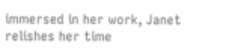immersed in her work, Janet relishes her time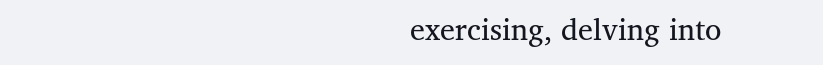exercising, delving into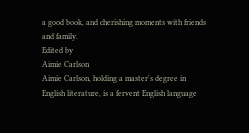a good book, and cherishing moments with friends and family.
Edited by
Aimie Carlson
Aimie Carlson, holding a master's degree in English literature, is a fervent English language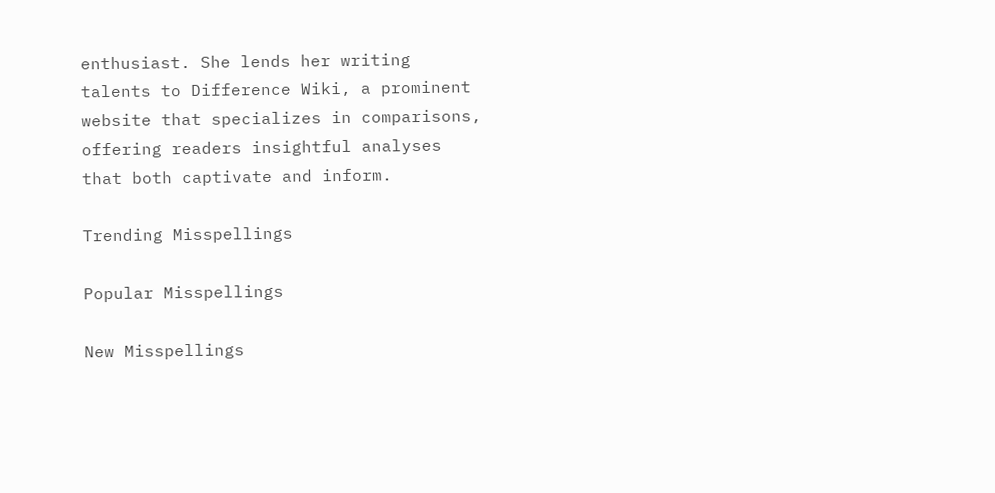enthusiast. She lends her writing talents to Difference Wiki, a prominent website that specializes in comparisons, offering readers insightful analyses that both captivate and inform.

Trending Misspellings

Popular Misspellings

New Misspellings